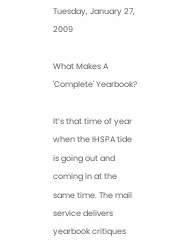Tuesday, January 27, 2009

What Makes A 'Complete' Yearbook?

It’s that time of year when the IHSPA tide is going out and coming in at the same time. The mail service delivers yearbook critiques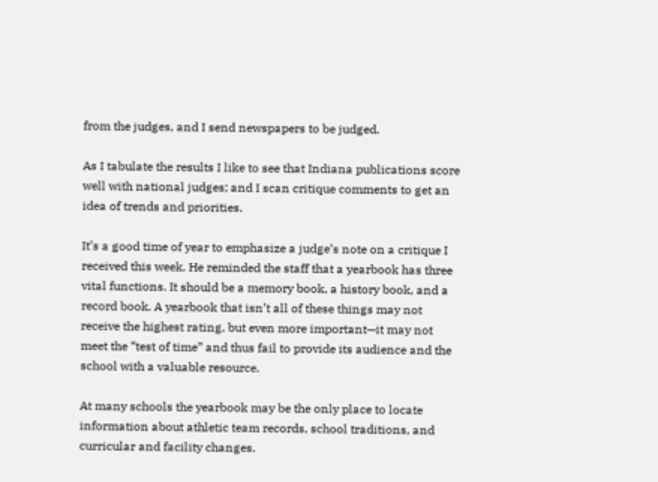from the judges, and I send newspapers to be judged.

As I tabulate the results I like to see that Indiana publications score well with national judges; and I scan critique comments to get an idea of trends and priorities.

It’s a good time of year to emphasize a judge’s note on a critique I received this week. He reminded the staff that a yearbook has three vital functions. It should be a memory book, a history book, and a record book. A yearbook that isn’t all of these things may not receive the highest rating, but even more important—it may not meet the “test of time” and thus fail to provide its audience and the school with a valuable resource.

At many schools the yearbook may be the only place to locate information about athletic team records, school traditions, and curricular and facility changes.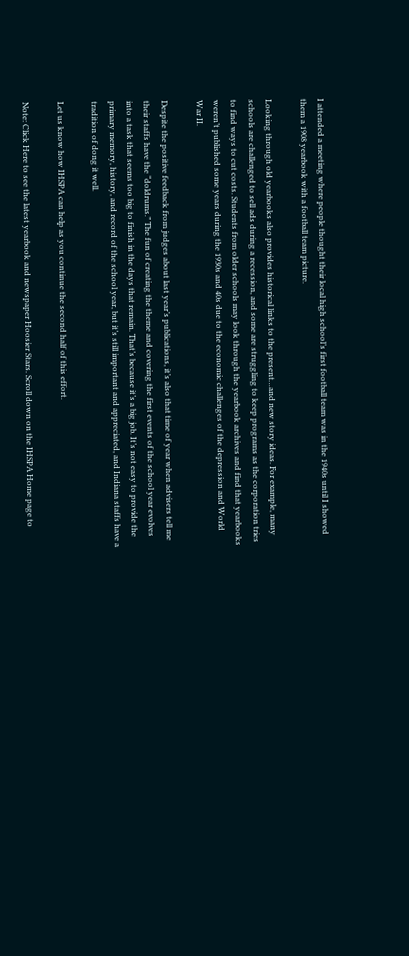I attended a meeting where people thought their local high school’s first football team was in the 1940s until I showed them a 1908 yearbook with a football team picture.

Looking through old yearbooks also provides historical links to the present…and new story ideas. For example, many schools are challenged to sell ads during a recession, and some are struggling to keep programs as the corporation tries to find ways to cut costs. Students from older schools may look through the yearbook archives and find that yearbooks weren’t published some years during the 1930s and 40s due to the economic challenges of the depression and World War II.

Despite the positive feedback from judges about last year’s publications, it’s also that time of year when advisers tell me their staffs have the “doldrums.” The fun of creating the theme and covering the first events of the school year evolves into a task that seems too big to finish in the days that remain. That’s because it’s a big job. It’s not easy to provide the primary memory, history, and record of the school year, but it’s still important and appreciated, and Indiana staffs have a tradition of dong it well.

Let us know how IHSPA can help as you continue the second half of this effort.

Note: Click Here to see the latest yearbook and newspaper Hoosier Stars. Scroll down on the IHSPA Home page to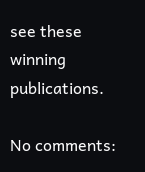see these winning publications.

No comments: